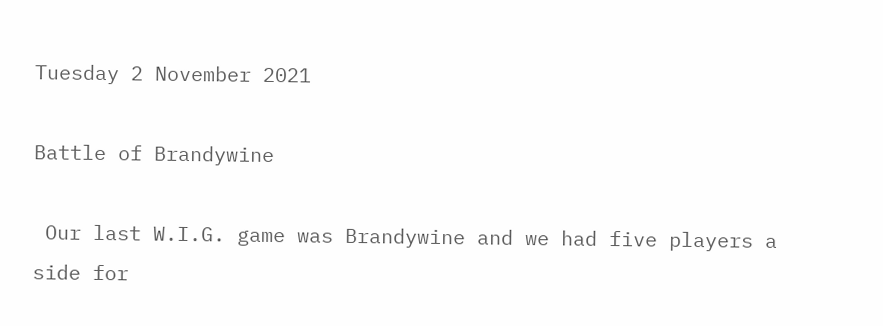Tuesday 2 November 2021

Battle of Brandywine

 Our last W.I.G. game was Brandywine and we had five players a side for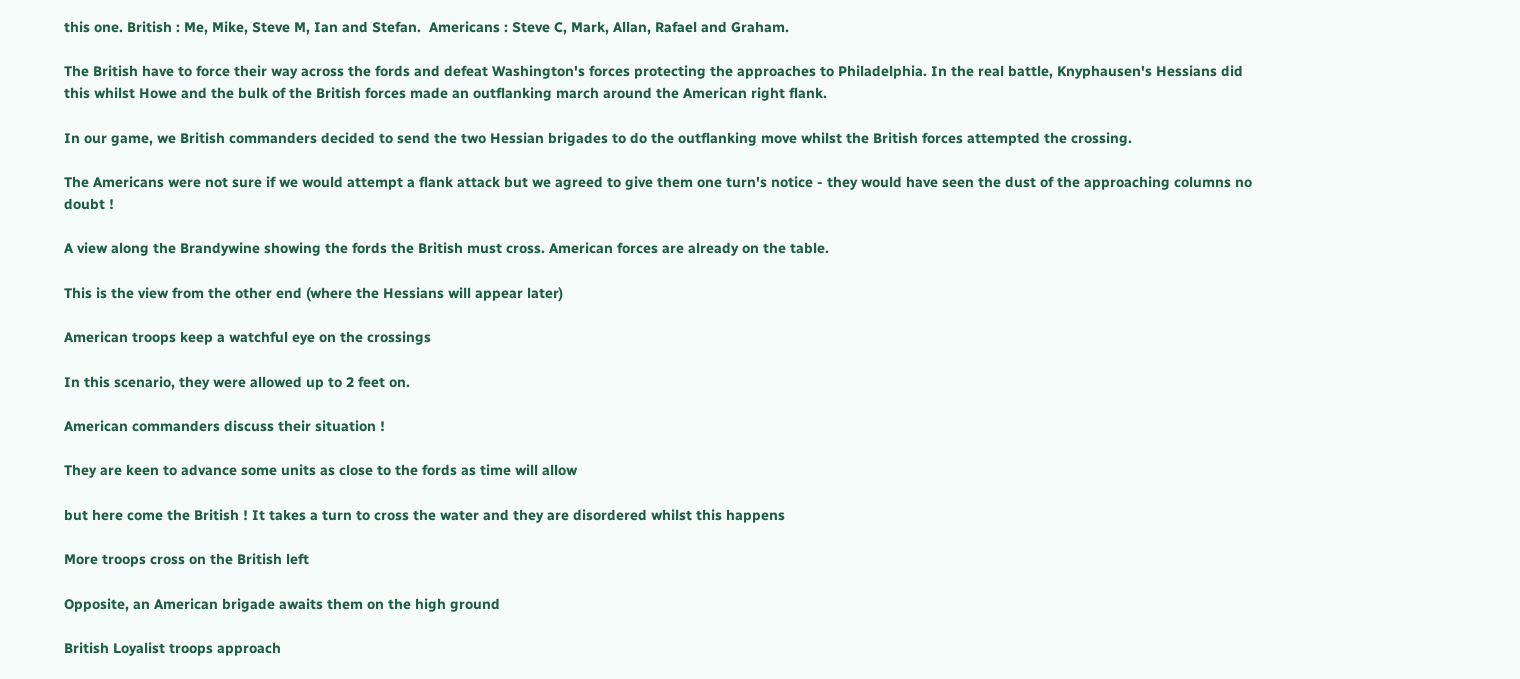this one. British : Me, Mike, Steve M, Ian and Stefan.  Americans : Steve C, Mark, Allan, Rafael and Graham.

The British have to force their way across the fords and defeat Washington's forces protecting the approaches to Philadelphia. In the real battle, Knyphausen's Hessians did this whilst Howe and the bulk of the British forces made an outflanking march around the American right flank.

In our game, we British commanders decided to send the two Hessian brigades to do the outflanking move whilst the British forces attempted the crossing.

The Americans were not sure if we would attempt a flank attack but we agreed to give them one turn's notice - they would have seen the dust of the approaching columns no doubt !

A view along the Brandywine showing the fords the British must cross. American forces are already on the table.

This is the view from the other end (where the Hessians will appear later)

American troops keep a watchful eye on the crossings

In this scenario, they were allowed up to 2 feet on.

American commanders discuss their situation !

They are keen to advance some units as close to the fords as time will allow

but here come the British ! It takes a turn to cross the water and they are disordered whilst this happens

More troops cross on the British left

Opposite, an American brigade awaits them on the high ground

British Loyalist troops approach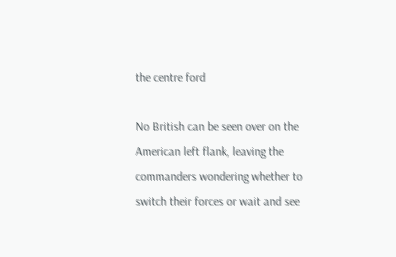the centre ford

No British can be seen over on the American left flank, leaving the commanders wondering whether to switch their forces or wait and see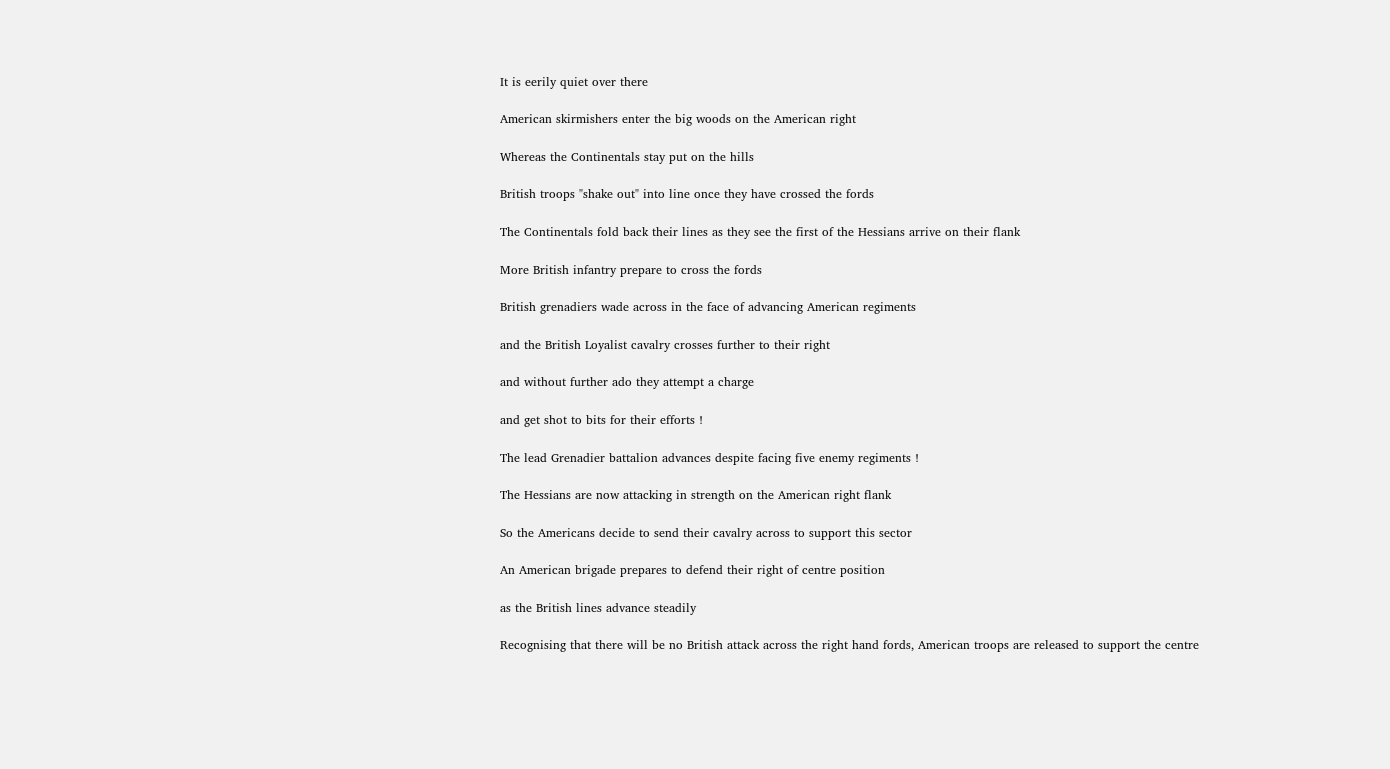It is eerily quiet over there

American skirmishers enter the big woods on the American right

Whereas the Continentals stay put on the hills

British troops "shake out" into line once they have crossed the fords

The Continentals fold back their lines as they see the first of the Hessians arrive on their flank

More British infantry prepare to cross the fords

British grenadiers wade across in the face of advancing American regiments

and the British Loyalist cavalry crosses further to their right

and without further ado they attempt a charge

and get shot to bits for their efforts !

The lead Grenadier battalion advances despite facing five enemy regiments !

The Hessians are now attacking in strength on the American right flank

So the Americans decide to send their cavalry across to support this sector

An American brigade prepares to defend their right of centre position

as the British lines advance steadily

Recognising that there will be no British attack across the right hand fords, American troops are released to support the centre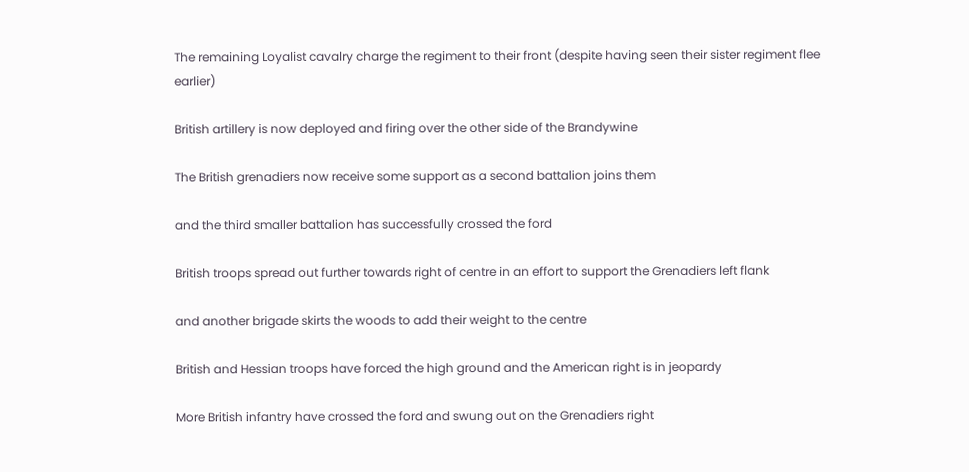The remaining Loyalist cavalry charge the regiment to their front (despite having seen their sister regiment flee earlier)

British artillery is now deployed and firing over the other side of the Brandywine

The British grenadiers now receive some support as a second battalion joins them

and the third smaller battalion has successfully crossed the ford

British troops spread out further towards right of centre in an effort to support the Grenadiers left flank

and another brigade skirts the woods to add their weight to the centre

British and Hessian troops have forced the high ground and the American right is in jeopardy

More British infantry have crossed the ford and swung out on the Grenadiers right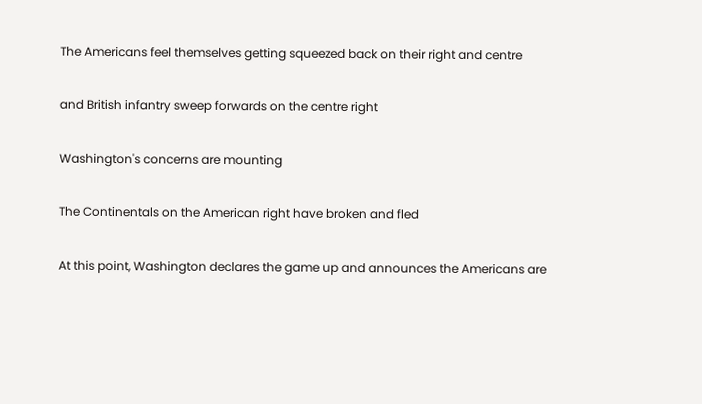The Americans feel themselves getting squeezed back on their right and centre

and British infantry sweep forwards on the centre right

Washington's concerns are mounting

The Continentals on the American right have broken and fled

At this point, Washington declares the game up and announces the Americans are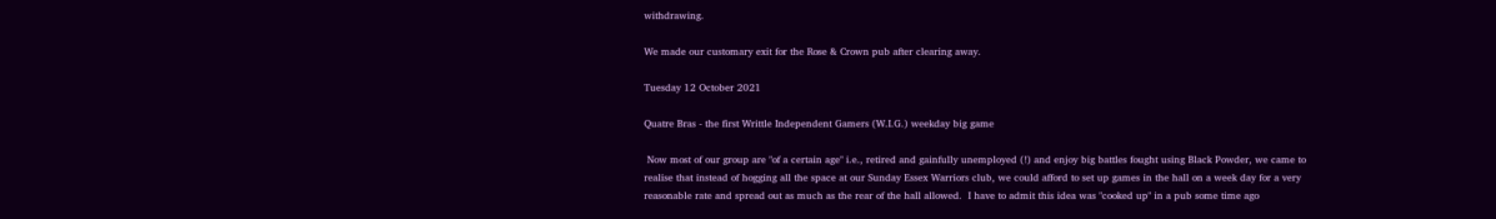withdrawing.

We made our customary exit for the Rose & Crown pub after clearing away.

Tuesday 12 October 2021

Quatre Bras - the first Writtle Independent Gamers (W.I.G.) weekday big game

 Now most of our group are "of a certain age" i.e., retired and gainfully unemployed (!) and enjoy big battles fought using Black Powder, we came to realise that instead of hogging all the space at our Sunday Essex Warriors club, we could afford to set up games in the hall on a week day for a very reasonable rate and spread out as much as the rear of the hall allowed.  I have to admit this idea was "cooked up" in a pub some time ago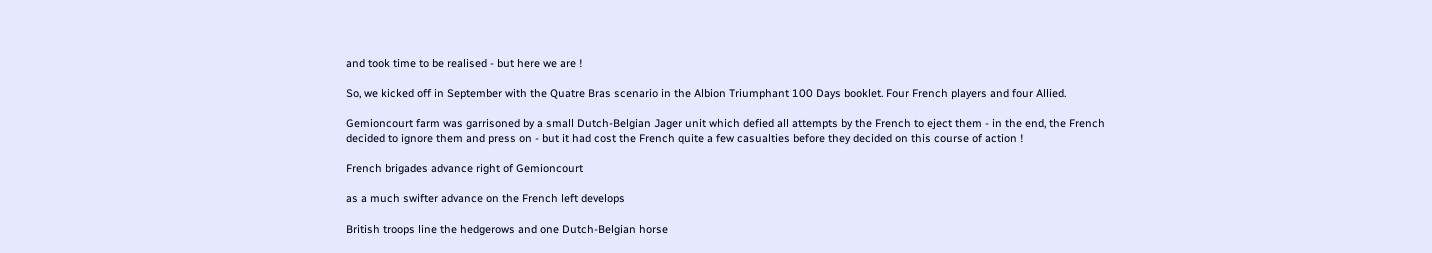and took time to be realised - but here we are !

So, we kicked off in September with the Quatre Bras scenario in the Albion Triumphant 100 Days booklet. Four French players and four Allied.

Gemioncourt farm was garrisoned by a small Dutch-Belgian Jager unit which defied all attempts by the French to eject them - in the end, the French decided to ignore them and press on - but it had cost the French quite a few casualties before they decided on this course of action !

French brigades advance right of Gemioncourt

as a much swifter advance on the French left develops

British troops line the hedgerows and one Dutch-Belgian horse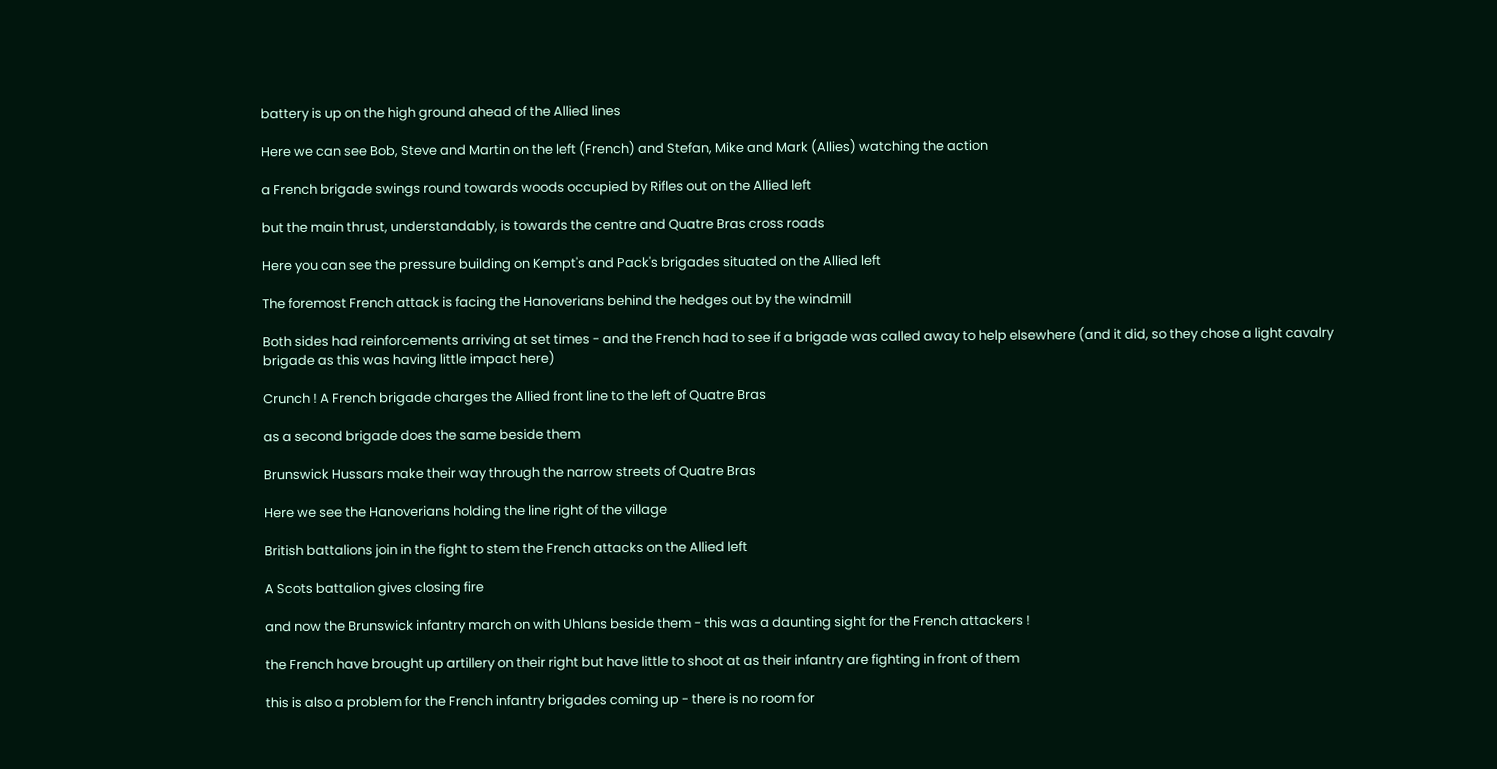battery is up on the high ground ahead of the Allied lines

Here we can see Bob, Steve and Martin on the left (French) and Stefan, Mike and Mark (Allies) watching the action

a French brigade swings round towards woods occupied by Rifles out on the Allied left

but the main thrust, understandably, is towards the centre and Quatre Bras cross roads

Here you can see the pressure building on Kempt's and Pack's brigades situated on the Allied left

The foremost French attack is facing the Hanoverians behind the hedges out by the windmill

Both sides had reinforcements arriving at set times - and the French had to see if a brigade was called away to help elsewhere (and it did, so they chose a light cavalry brigade as this was having little impact here)

Crunch ! A French brigade charges the Allied front line to the left of Quatre Bras

as a second brigade does the same beside them

Brunswick Hussars make their way through the narrow streets of Quatre Bras

Here we see the Hanoverians holding the line right of the village

British battalions join in the fight to stem the French attacks on the Allied left

A Scots battalion gives closing fire

and now the Brunswick infantry march on with Uhlans beside them - this was a daunting sight for the French attackers !

the French have brought up artillery on their right but have little to shoot at as their infantry are fighting in front of them

this is also a problem for the French infantry brigades coming up - there is no room for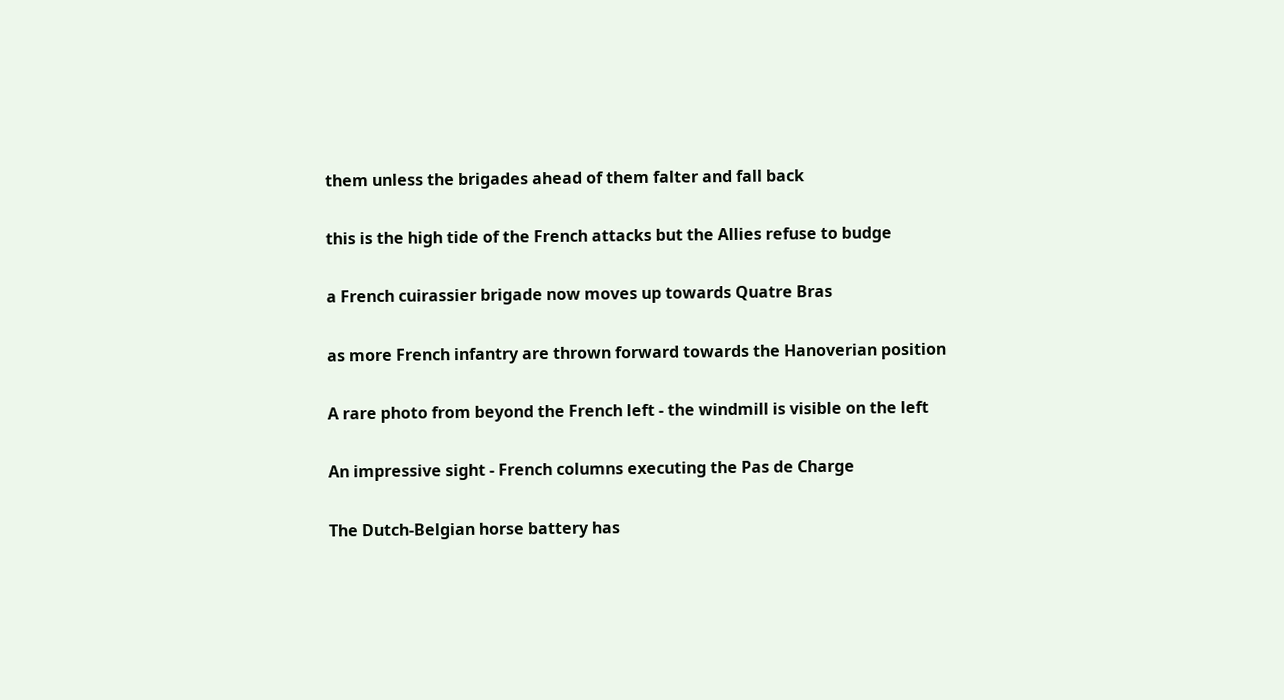them unless the brigades ahead of them falter and fall back

this is the high tide of the French attacks but the Allies refuse to budge

a French cuirassier brigade now moves up towards Quatre Bras

as more French infantry are thrown forward towards the Hanoverian position

A rare photo from beyond the French left - the windmill is visible on the left

An impressive sight - French columns executing the Pas de Charge

The Dutch-Belgian horse battery has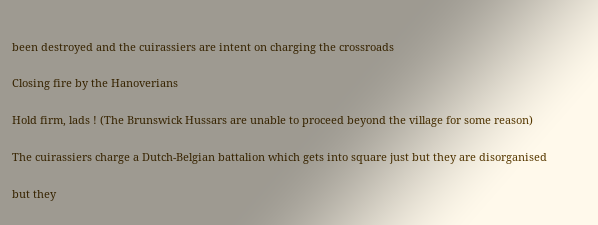been destroyed and the cuirassiers are intent on charging the crossroads

Closing fire by the Hanoverians

Hold firm, lads ! (The Brunswick Hussars are unable to proceed beyond the village for some reason)

The cuirassiers charge a Dutch-Belgian battalion which gets into square just but they are disorganised

but they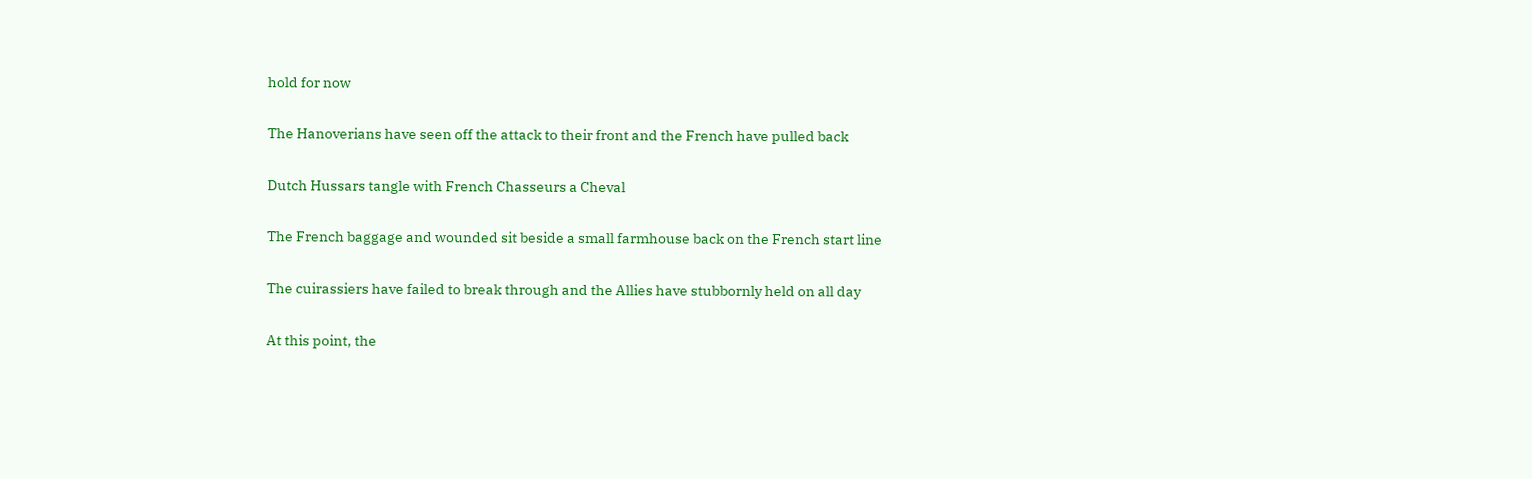hold for now

The Hanoverians have seen off the attack to their front and the French have pulled back

Dutch Hussars tangle with French Chasseurs a Cheval

The French baggage and wounded sit beside a small farmhouse back on the French start line

The cuirassiers have failed to break through and the Allies have stubbornly held on all day

At this point, the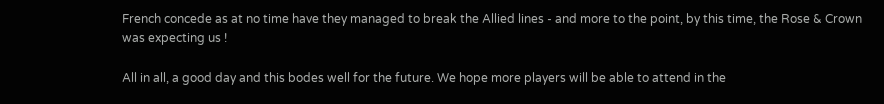French concede as at no time have they managed to break the Allied lines - and more to the point, by this time, the Rose & Crown was expecting us !

All in all, a good day and this bodes well for the future. We hope more players will be able to attend in the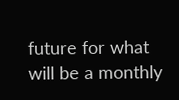future for what will be a monthly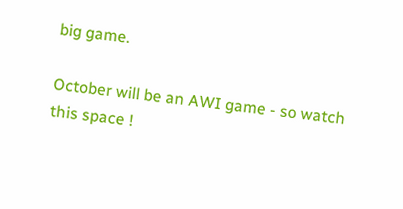big game.

October will be an AWI game - so watch this space !